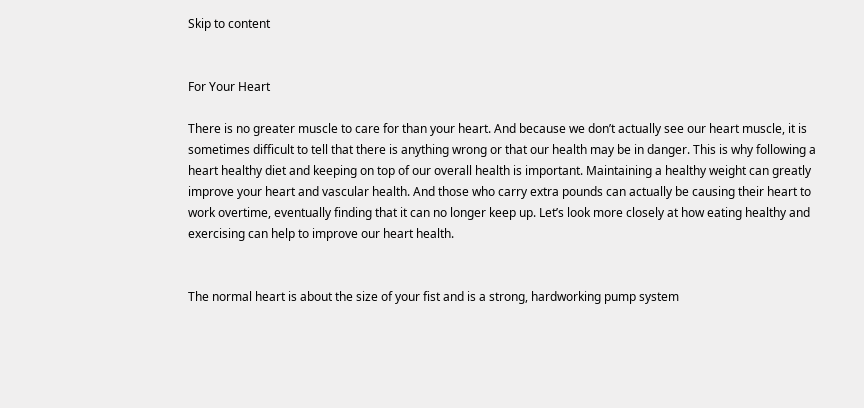Skip to content


For Your Heart

There is no greater muscle to care for than your heart. And because we don’t actually see our heart muscle, it is sometimes difficult to tell that there is anything wrong or that our health may be in danger. This is why following a heart healthy diet and keeping on top of our overall health is important. Maintaining a healthy weight can greatly improve your heart and vascular health. And those who carry extra pounds can actually be causing their heart to work overtime, eventually finding that it can no longer keep up. Let’s look more closely at how eating healthy and exercising can help to improve our heart health.


The normal heart is about the size of your fist and is a strong, hardworking pump system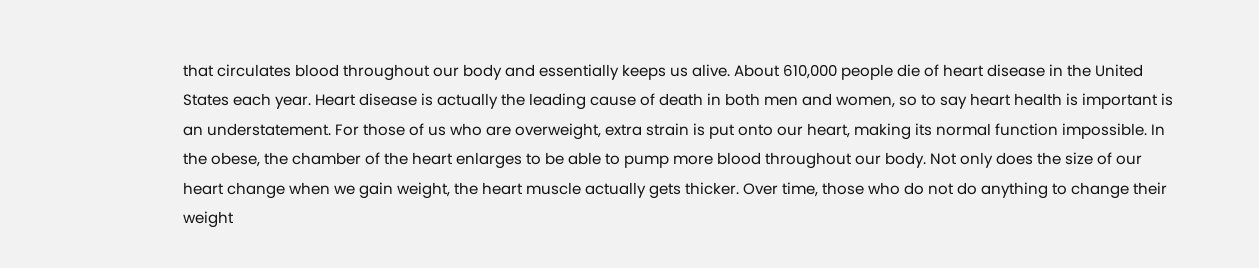that circulates blood throughout our body and essentially keeps us alive. About 610,000 people die of heart disease in the United States each year. Heart disease is actually the leading cause of death in both men and women, so to say heart health is important is an understatement. For those of us who are overweight, extra strain is put onto our heart, making its normal function impossible. In the obese, the chamber of the heart enlarges to be able to pump more blood throughout our body. Not only does the size of our heart change when we gain weight, the heart muscle actually gets thicker. Over time, those who do not do anything to change their weight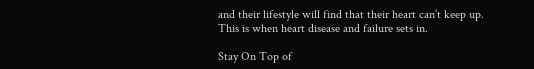and their lifestyle will find that their heart can’t keep up. This is when heart disease and failure sets in.

Stay On Top of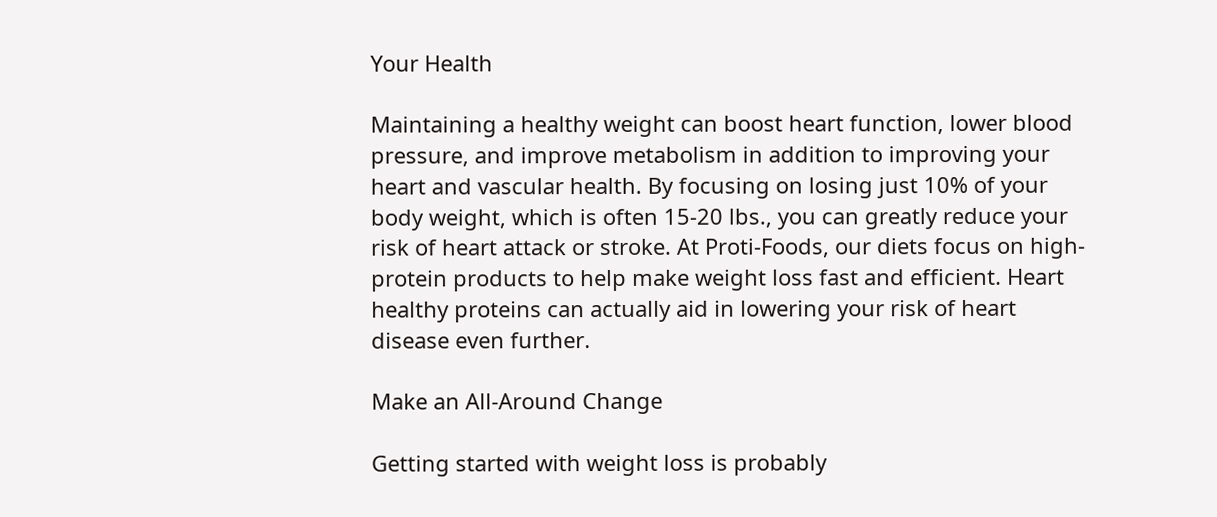Your Health

Maintaining a healthy weight can boost heart function, lower blood pressure, and improve metabolism in addition to improving your heart and vascular health. By focusing on losing just 10% of your body weight, which is often 15-20 lbs., you can greatly reduce your risk of heart attack or stroke. At Proti-Foods, our diets focus on high-protein products to help make weight loss fast and efficient. Heart healthy proteins can actually aid in lowering your risk of heart disease even further.

Make an All-Around Change

Getting started with weight loss is probably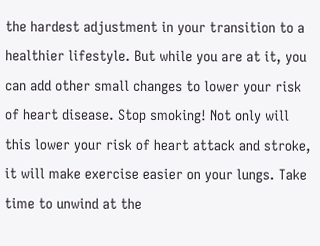the hardest adjustment in your transition to a healthier lifestyle. But while you are at it, you can add other small changes to lower your risk of heart disease. Stop smoking! Not only will this lower your risk of heart attack and stroke, it will make exercise easier on your lungs. Take time to unwind at the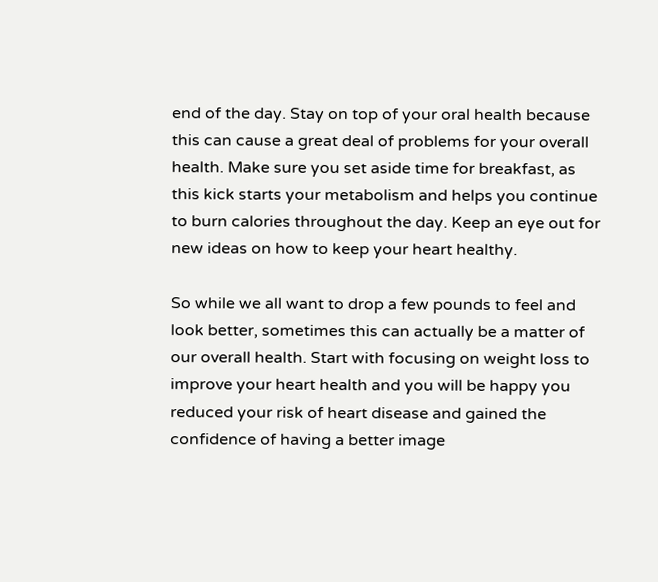end of the day. Stay on top of your oral health because this can cause a great deal of problems for your overall health. Make sure you set aside time for breakfast, as this kick starts your metabolism and helps you continue to burn calories throughout the day. Keep an eye out for new ideas on how to keep your heart healthy.

So while we all want to drop a few pounds to feel and look better, sometimes this can actually be a matter of our overall health. Start with focusing on weight loss to improve your heart health and you will be happy you reduced your risk of heart disease and gained the confidence of having a better image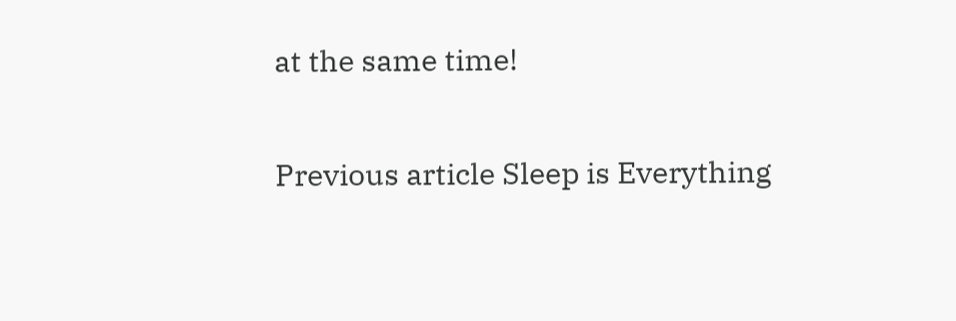at the same time!

Previous article Sleep is Everything